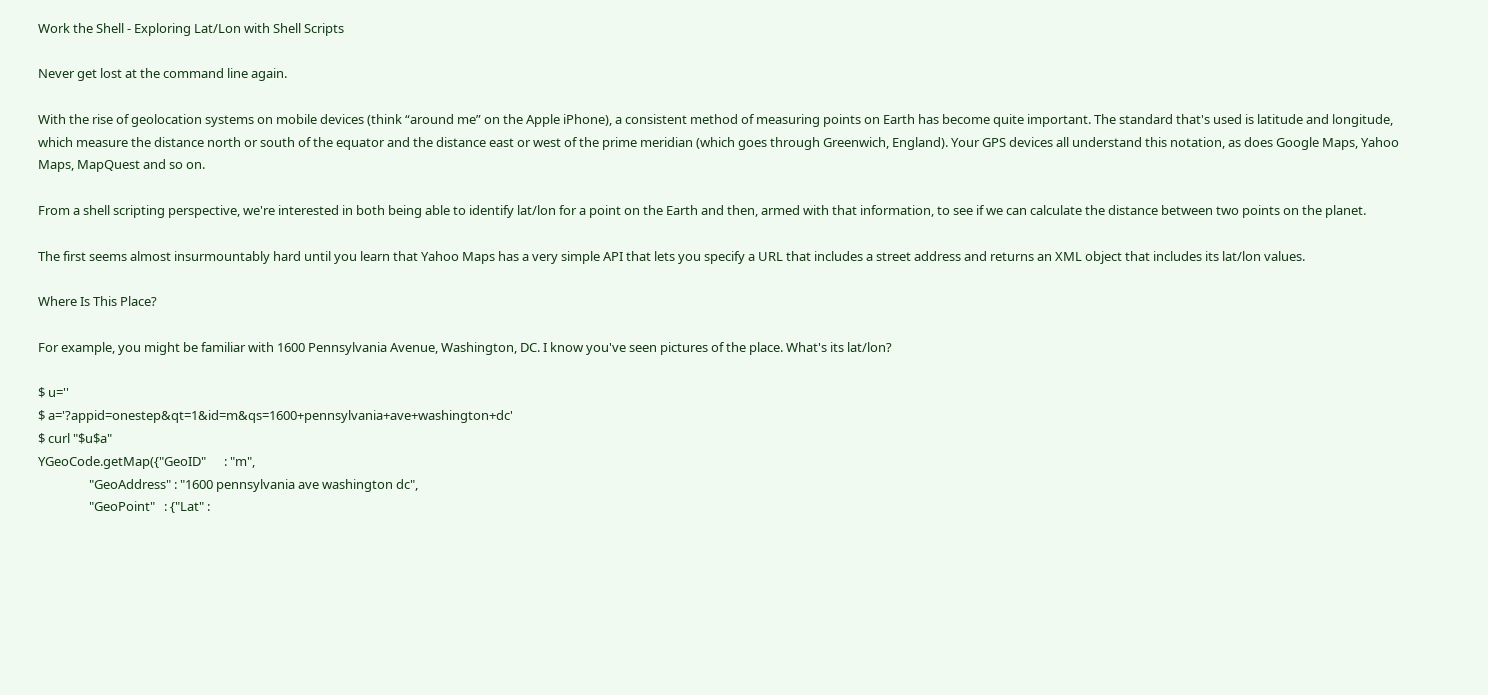Work the Shell - Exploring Lat/Lon with Shell Scripts

Never get lost at the command line again.

With the rise of geolocation systems on mobile devices (think “around me” on the Apple iPhone), a consistent method of measuring points on Earth has become quite important. The standard that's used is latitude and longitude, which measure the distance north or south of the equator and the distance east or west of the prime meridian (which goes through Greenwich, England). Your GPS devices all understand this notation, as does Google Maps, Yahoo Maps, MapQuest and so on.

From a shell scripting perspective, we're interested in both being able to identify lat/lon for a point on the Earth and then, armed with that information, to see if we can calculate the distance between two points on the planet.

The first seems almost insurmountably hard until you learn that Yahoo Maps has a very simple API that lets you specify a URL that includes a street address and returns an XML object that includes its lat/lon values.

Where Is This Place?

For example, you might be familiar with 1600 Pennsylvania Avenue, Washington, DC. I know you've seen pictures of the place. What's its lat/lon?

$ u=''
$ a='?appid=onestep&qt=1&id=m&qs=1600+pennsylvania+ave+washington+dc'
$ curl "$u$a"
YGeoCode.getMap({"GeoID"      : "m",
                 "GeoAddress" : "1600 pennsylvania ave washington dc",
                 "GeoPoint"   : {"Lat" :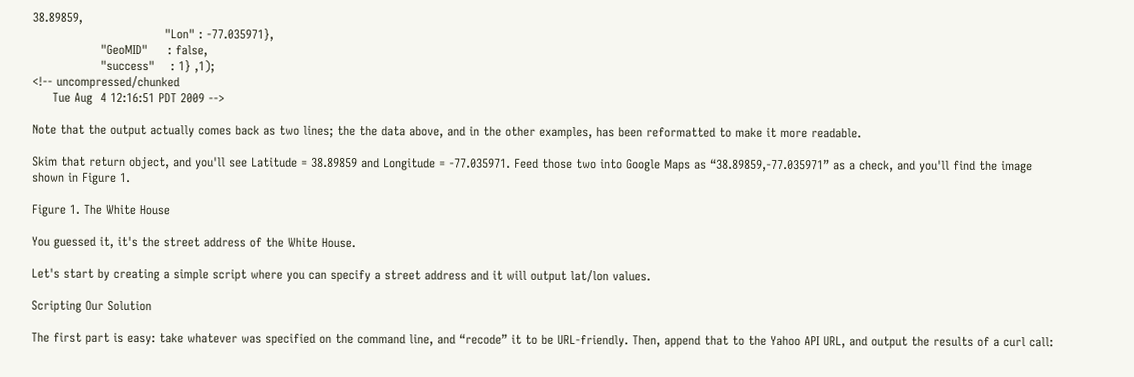38.89859,
                                 "Lon" : -77.035971},
                 "GeoMID"     : false,
                 "success"    : 1} ,1);
<!-- uncompressed/chunked
     Tue Aug  4 12:16:51 PDT 2009 -->

Note that the output actually comes back as two lines; the the data above, and in the other examples, has been reformatted to make it more readable.

Skim that return object, and you'll see Latitude = 38.89859 and Longitude = -77.035971. Feed those two into Google Maps as “38.89859,-77.035971” as a check, and you'll find the image shown in Figure 1.

Figure 1. The White House

You guessed it, it's the street address of the White House.

Let's start by creating a simple script where you can specify a street address and it will output lat/lon values.

Scripting Our Solution

The first part is easy: take whatever was specified on the command line, and “recode” it to be URL-friendly. Then, append that to the Yahoo API URL, and output the results of a curl call: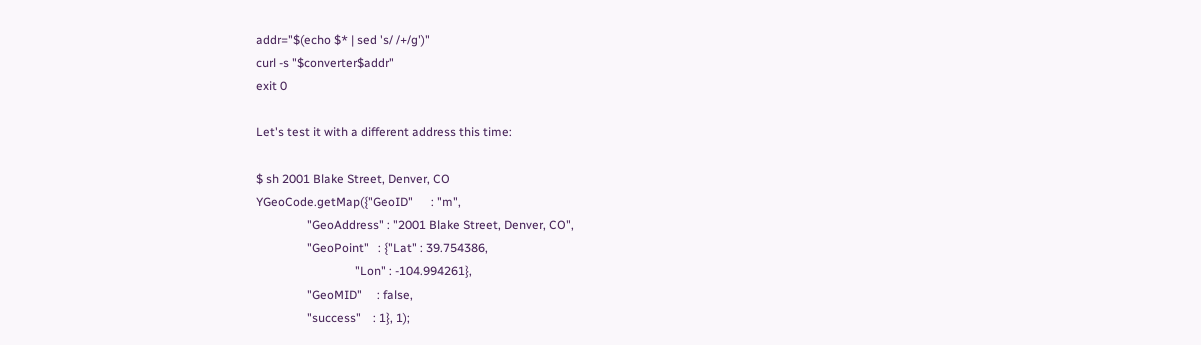addr="$(echo $* | sed 's/ /+/g')"
curl -s "$converter$addr"
exit 0

Let's test it with a different address this time:

$ sh 2001 Blake Street, Denver, CO
YGeoCode.getMap({"GeoID"      : "m",
                 "GeoAddress" : "2001 Blake Street, Denver, CO",
                 "GeoPoint"   : {"Lat" : 39.754386,
                                 "Lon" : -104.994261},
                 "GeoMID"     : false,
                 "success"    : 1}, 1);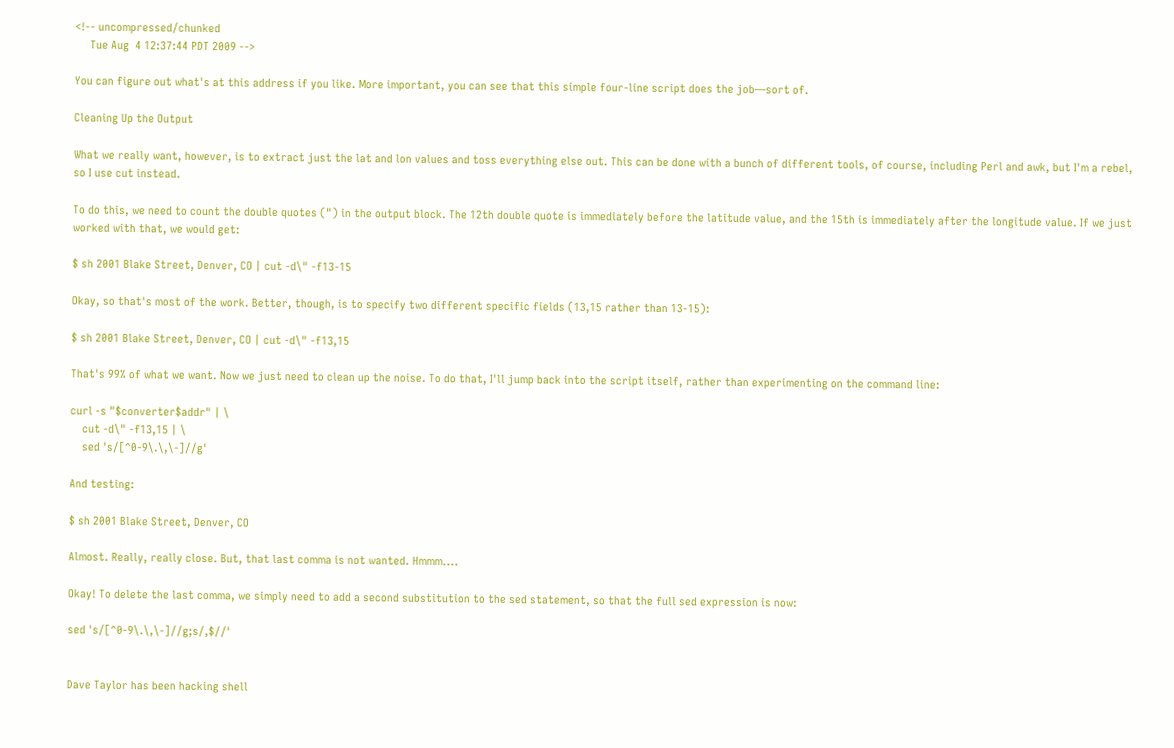<!-- uncompressed/chunked
     Tue Aug  4 12:37:44 PDT 2009 -->

You can figure out what's at this address if you like. More important, you can see that this simple four-line script does the job—sort of.

Cleaning Up the Output

What we really want, however, is to extract just the lat and lon values and toss everything else out. This can be done with a bunch of different tools, of course, including Perl and awk, but I'm a rebel, so I use cut instead.

To do this, we need to count the double quotes (") in the output block. The 12th double quote is immediately before the latitude value, and the 15th is immediately after the longitude value. If we just worked with that, we would get:

$ sh 2001 Blake Street, Denver, CO | cut -d\" -f13-15

Okay, so that's most of the work. Better, though, is to specify two different specific fields (13,15 rather than 13-15):

$ sh 2001 Blake Street, Denver, CO | cut -d\" -f13,15

That's 99% of what we want. Now we just need to clean up the noise. To do that, I'll jump back into the script itself, rather than experimenting on the command line:

curl -s "$converter$addr" | \
    cut -d\" -f13,15 | \
    sed 's/[^0-9\.\,\-]//g'

And testing:

$ sh 2001 Blake Street, Denver, CO

Almost. Really, really close. But, that last comma is not wanted. Hmmm....

Okay! To delete the last comma, we simply need to add a second substitution to the sed statement, so that the full sed expression is now:

sed 's/[^0-9\.\,\-]//g;s/,$//'


Dave Taylor has been hacking shell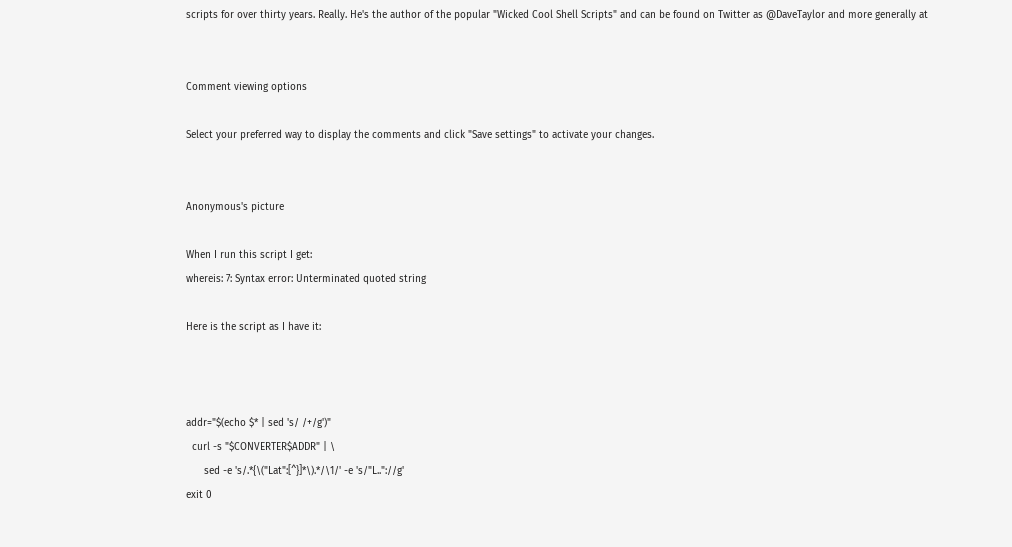scripts for over thirty years. Really. He's the author of the popular "Wicked Cool Shell Scripts" and can be found on Twitter as @DaveTaylor and more generally at


Comment viewing options

Select your preferred way to display the comments and click "Save settings" to activate your changes.


Anonymous's picture

When I run this script I get:
whereis: 7: Syntax error: Unterminated quoted string

Here is the script as I have it:



addr="$(echo $* | sed 's/ /+/g')"
  curl -s "$CONVERTER$ADDR" | \
      sed -e 's/.*{\("Lat":[^}]*\).*/\1/' -e 's/"L.."://g'
exit 0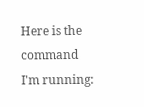Here is the command I'm running: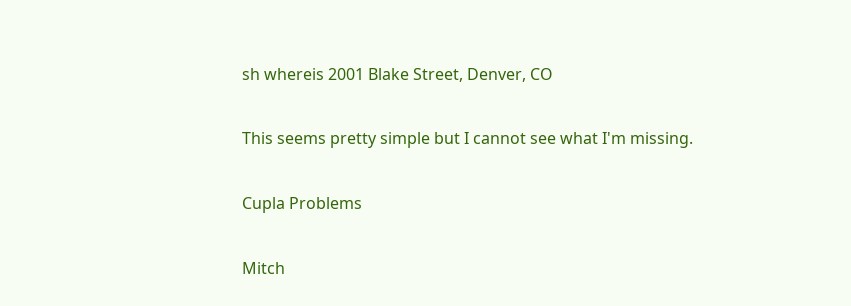sh whereis 2001 Blake Street, Denver, CO

This seems pretty simple but I cannot see what I'm missing.

Cupla Problems

Mitch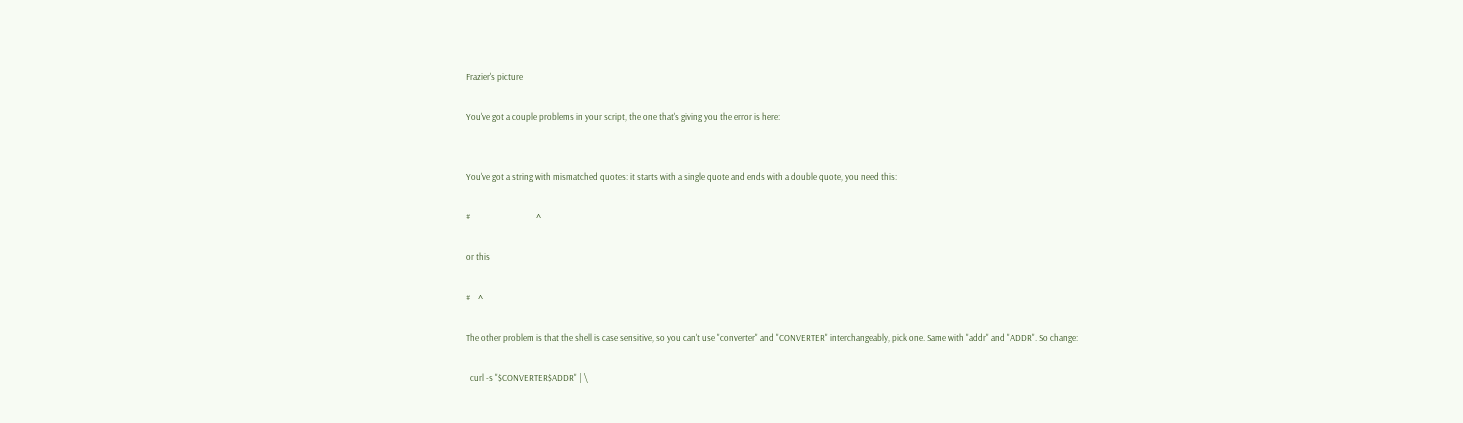Frazier's picture

You've got a couple problems in your script, the one that's giving you the error is here:


You've got a string with mismatched quotes: it starts with a single quote and ends with a double quote, you need this:

#                                 ^

or this

#    ^

The other problem is that the shell is case sensitive, so you can't use "converter" and "CONVERTER" interchangeably, pick one. Same with "addr" and "ADDR". So change:

  curl -s "$CONVERTER$ADDR" | \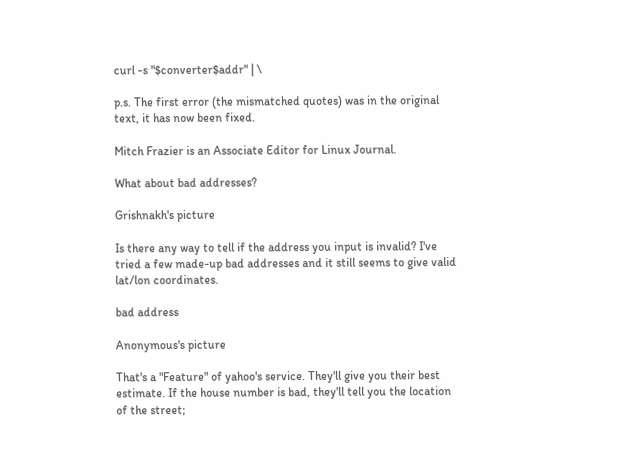curl -s "$converter$addr" | \

p.s. The first error (the mismatched quotes) was in the original text, it has now been fixed.

Mitch Frazier is an Associate Editor for Linux Journal.

What about bad addresses?

Grishnakh's picture

Is there any way to tell if the address you input is invalid? I've tried a few made-up bad addresses and it still seems to give valid lat/lon coordinates.

bad address

Anonymous's picture

That's a "Feature" of yahoo's service. They'll give you their best estimate. If the house number is bad, they'll tell you the location of the street;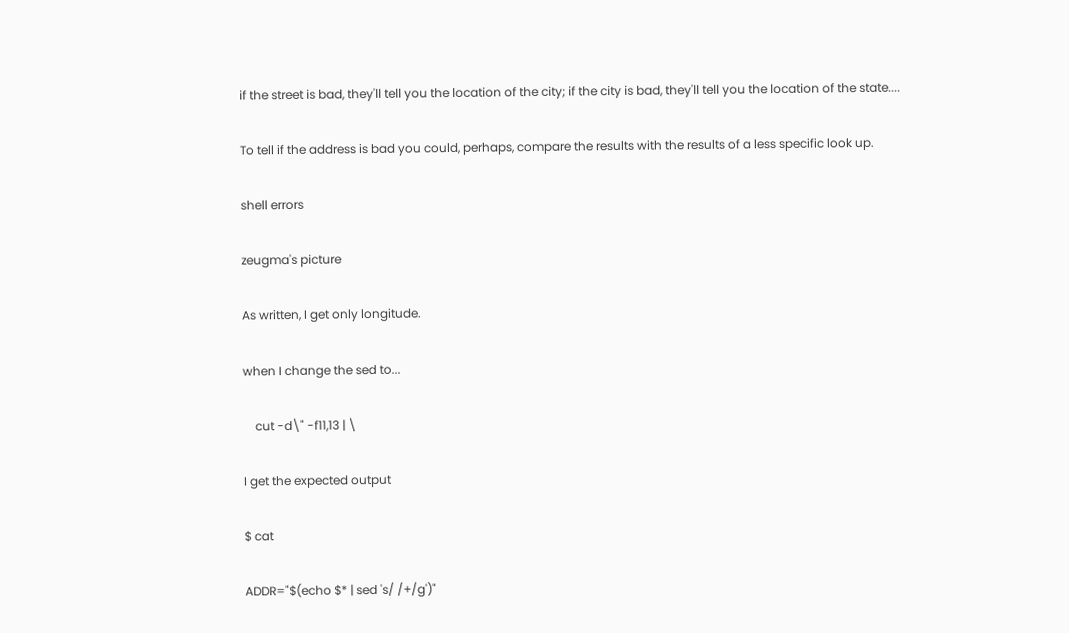if the street is bad, they'll tell you the location of the city; if the city is bad, they'll tell you the location of the state....

To tell if the address is bad you could, perhaps, compare the results with the results of a less specific look up.

shell errors

zeugma's picture

As written, I get only longitude.

when I change the sed to...

    cut -d\" -f11,13 | \

I get the expected output

$ cat

ADDR="$(echo $* | sed 's/ /+/g')"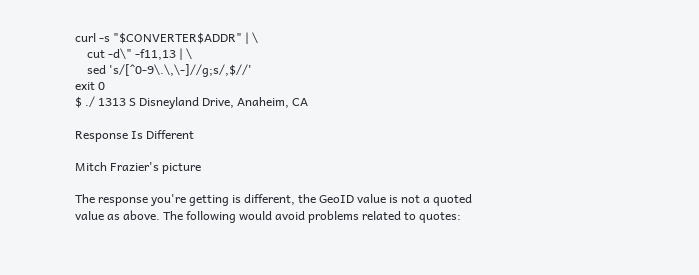curl -s "$CONVERTER$ADDR" | \
    cut -d\" -f11,13 | \
    sed 's/[^0-9\.\,\-]//g;s/,$//'
exit 0
$ ./ 1313 S Disneyland Drive, Anaheim, CA

Response Is Different

Mitch Frazier's picture

The response you're getting is different, the GeoID value is not a quoted value as above. The following would avoid problems related to quotes: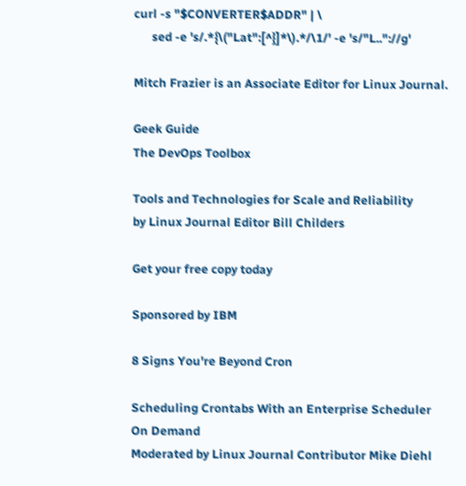curl -s "$CONVERTER$ADDR" | \
      sed -e 's/.*{\("Lat":[^}]*\).*/\1/' -e 's/"L.."://g'

Mitch Frazier is an Associate Editor for Linux Journal.

Geek Guide
The DevOps Toolbox

Tools and Technologies for Scale and Reliability
by Linux Journal Editor Bill Childers

Get your free copy today

Sponsored by IBM

8 Signs You're Beyond Cron

Scheduling Crontabs With an Enterprise Scheduler
On Demand
Moderated by Linux Journal Contributor Mike Diehl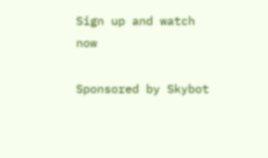Sign up and watch now

Sponsored by Skybot